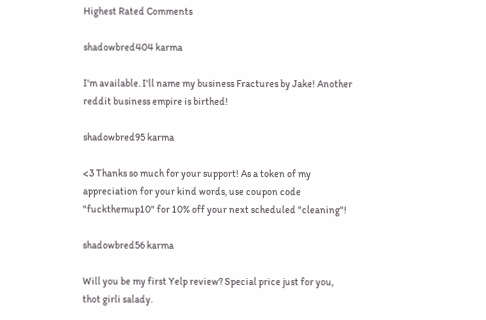Highest Rated Comments

shadowbred404 karma

I'm available. I'll name my business Fractures by Jake! Another reddit business empire is birthed!

shadowbred95 karma

<3 Thanks so much for your support! As a token of my appreciation for your kind words, use coupon code "fuckthemup10" for 10% off your next scheduled "cleaning"!

shadowbred56 karma

Will you be my first Yelp review? Special price just for you, thot girli salady.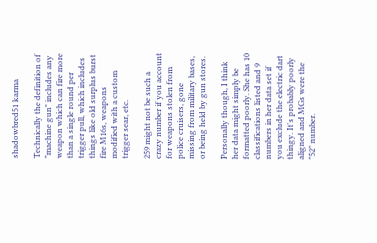shadowbred51 karma

Technically the definition of "machine gun" includes any weapon which can fire more than a single round per trigger pull, which includes things like old surplus burst fire M16s, weapons modified with a custom trigger sear, etc.

259 might not be such a crazy number if you account for weapons stolen from police cruisers, gone missing from military bases, or being held by gun stores.

Personally though, I think her data might simply be formatted poorly. She has 10 classifications listed and 9 numbers in her data set if you exclude the electric dart thingy. It's probably poorly aligned and MGs were the "52" number.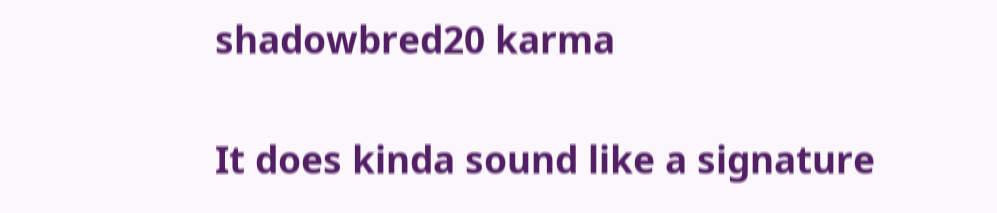shadowbred20 karma

It does kinda sound like a signature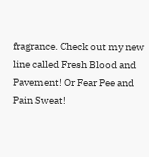fragrance. Check out my new line called Fresh Blood and Pavement! Or Fear Pee and Pain Sweat!